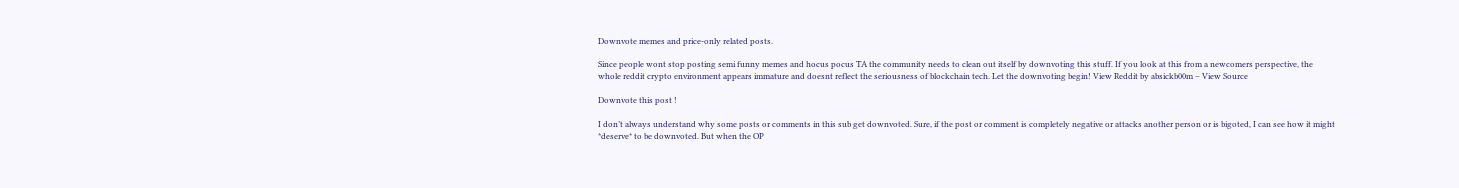Downvote memes and price-only related posts.

Since people wont stop posting semi funny memes and hocus pocus TA the community needs to clean out itself by downvoting this stuff. If you look at this from a newcomers perspective, the whole reddit crypto environment appears immature and doesnt reflect the seriousness of blockchain tech. Let the downvoting begin! View Reddit by absickb00m – View Source

Downvote this post !

I don’t always understand why some posts or comments in this sub get downvoted. Sure, if the post or comment is completely negative or attacks another person or is bigoted, I can see how it might *deserve* to be downvoted. But when the OP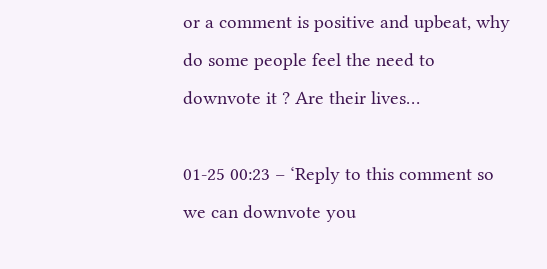or a comment is positive and upbeat, why do some people feel the need to downvote it ? Are their lives…

01-25 00:23 – ‘Reply to this comment so we can downvote you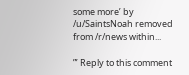some more’ by /u/SaintsNoah removed from /r/news within...

”’ Reply to this comment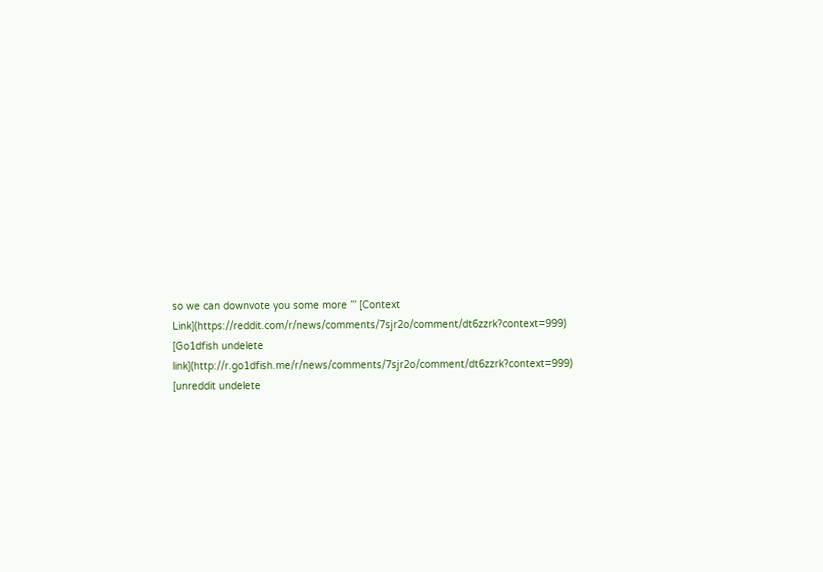so we can downvote you some more ”’ [Context Link](https://reddit.com/r/news/comments/7sjr2o/comment/dt6zzrk?context=999) [Go1dfish undelete link](http://r.go1dfish.me/r/news/comments/7sjr2o/comment/dt6zzrk?context=999) [unreddit undelete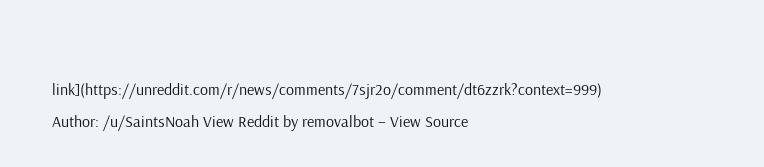link](https://unreddit.com/r/news/comments/7sjr2o/comment/dt6zzrk?context=999) Author: /u/SaintsNoah View Reddit by removalbot – View Source